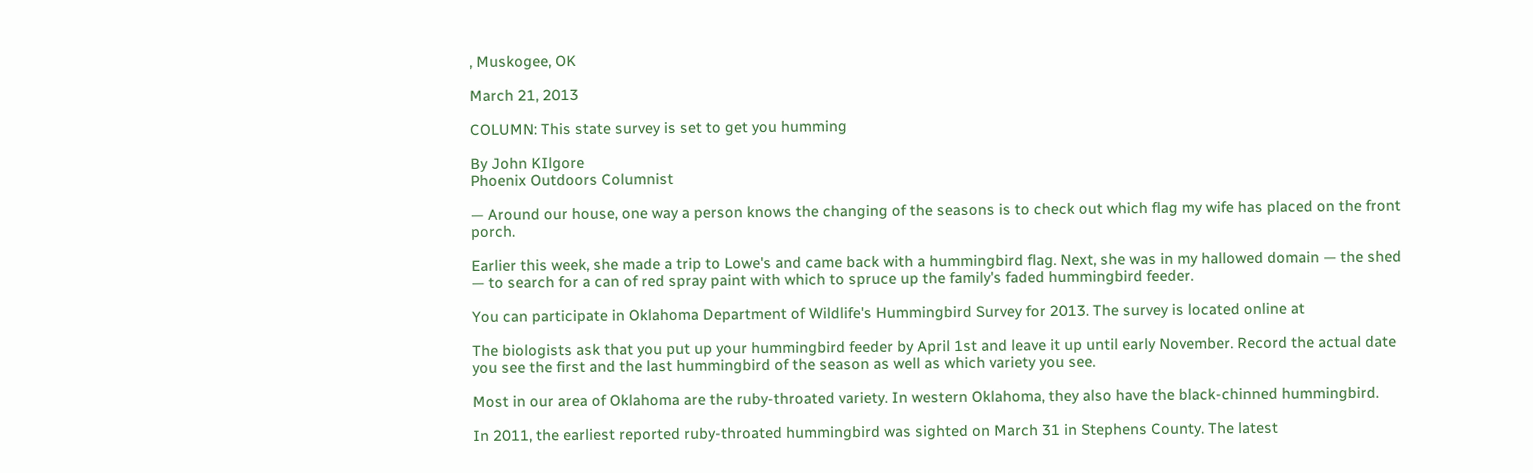, Muskogee, OK

March 21, 2013

COLUMN: This state survey is set to get you humming

By John KIlgore
Phoenix Outdoors Columnist

— Around our house, one way a person knows the changing of the seasons is to check out which flag my wife has placed on the front porch.

Earlier this week, she made a trip to Lowe's and came back with a hummingbird flag. Next, she was in my hallowed domain — the shed — to search for a can of red spray paint with which to spruce up the family's faded hummingbird feeder.

You can participate in Oklahoma Department of Wildlife's Hummingbird Survey for 2013. The survey is located online at

The biologists ask that you put up your hummingbird feeder by April 1st and leave it up until early November. Record the actual date you see the first and the last hummingbird of the season as well as which variety you see.

Most in our area of Oklahoma are the ruby-throated variety. In western Oklahoma, they also have the black-chinned hummingbird.

In 2011, the earliest reported ruby-throated hummingbird was sighted on March 31 in Stephens County. The latest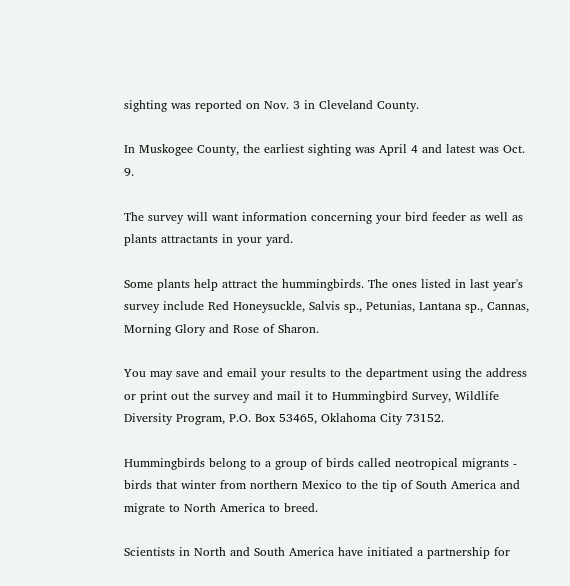sighting was reported on Nov. 3 in Cleveland County.

In Muskogee County, the earliest sighting was April 4 and latest was Oct. 9.

The survey will want information concerning your bird feeder as well as plants attractants in your yard.

Some plants help attract the hummingbirds. The ones listed in last year's survey include Red Honeysuckle, Salvis sp., Petunias, Lantana sp., Cannas, Morning Glory and Rose of Sharon.

You may save and email your results to the department using the address or print out the survey and mail it to Hummingbird Survey, Wildlife Diversity Program, P.O. Box 53465, Oklahoma City 73152.

Hummingbirds belong to a group of birds called neotropical migrants - birds that winter from northern Mexico to the tip of South America and migrate to North America to breed.

Scientists in North and South America have initiated a partnership for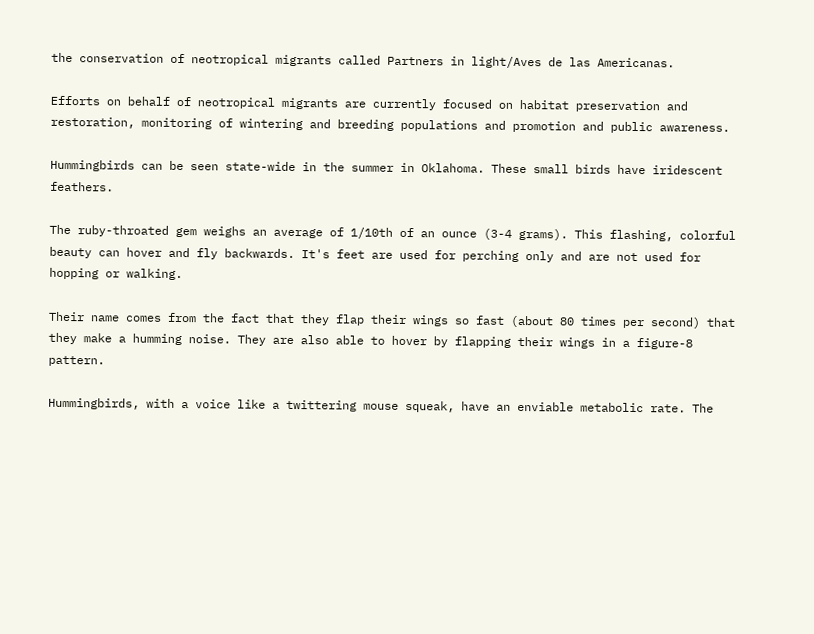the conservation of neotropical migrants called Partners in light/Aves de las Americanas.

Efforts on behalf of neotropical migrants are currently focused on habitat preservation and restoration, monitoring of wintering and breeding populations and promotion and public awareness.

Hummingbirds can be seen state-wide in the summer in Oklahoma. These small birds have iridescent feathers.

The ruby-throated gem weighs an average of 1/10th of an ounce (3-4 grams). This flashing, colorful beauty can hover and fly backwards. It's feet are used for perching only and are not used for hopping or walking.

Their name comes from the fact that they flap their wings so fast (about 80 times per second) that they make a humming noise. They are also able to hover by flapping their wings in a figure-8 pattern.

Hummingbirds, with a voice like a twittering mouse squeak, have an enviable metabolic rate. The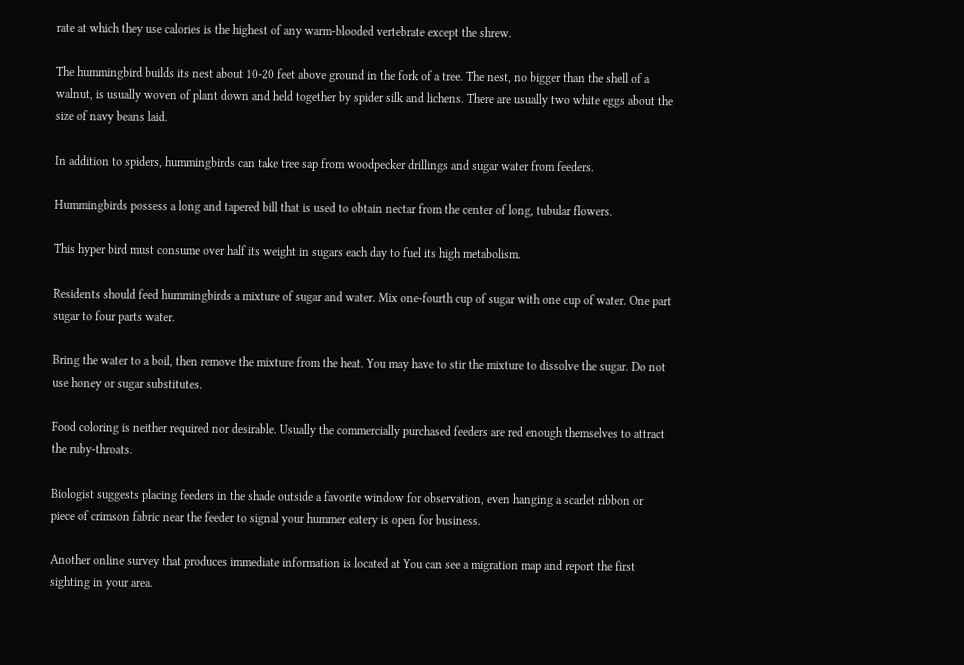rate at which they use calories is the highest of any warm-blooded vertebrate except the shrew.

The hummingbird builds its nest about 10-20 feet above ground in the fork of a tree. The nest, no bigger than the shell of a walnut, is usually woven of plant down and held together by spider silk and lichens. There are usually two white eggs about the size of navy beans laid.

In addition to spiders, hummingbirds can take tree sap from woodpecker drillings and sugar water from feeders.

Hummingbirds possess a long and tapered bill that is used to obtain nectar from the center of long, tubular flowers.

This hyper bird must consume over half its weight in sugars each day to fuel its high metabolism.

Residents should feed hummingbirds a mixture of sugar and water. Mix one-fourth cup of sugar with one cup of water. One part sugar to four parts water.

Bring the water to a boil, then remove the mixture from the heat. You may have to stir the mixture to dissolve the sugar. Do not use honey or sugar substitutes.

Food coloring is neither required nor desirable. Usually the commercially purchased feeders are red enough themselves to attract the ruby-throats.

Biologist suggests placing feeders in the shade outside a favorite window for observation, even hanging a scarlet ribbon or piece of crimson fabric near the feeder to signal your hummer eatery is open for business.

Another online survey that produces immediate information is located at You can see a migration map and report the first sighting in your area.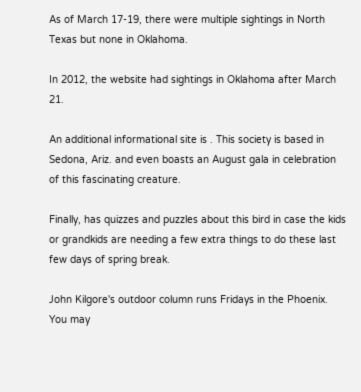As of March 17-19, there were multiple sightings in North Texas but none in Oklahoma.

In 2012, the website had sightings in Oklahoma after March 21.

An additional informational site is . This society is based in Sedona, Ariz. and even boasts an August gala in celebration of this fascinating creature.

Finally, has quizzes and puzzles about this bird in case the kids or grandkids are needing a few extra things to do these last few days of spring break.

John Kilgore's outdoor column runs Fridays in the Phoenix. You may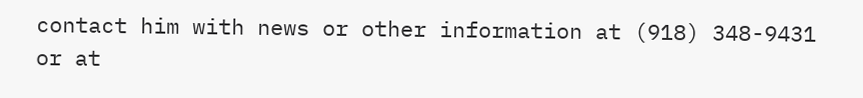contact him with news or other information at (918) 348-9431 or at